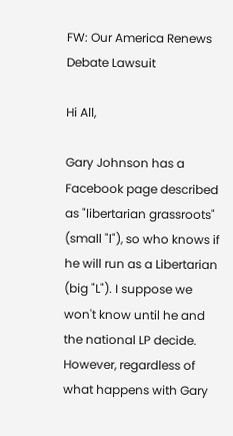FW: Our America Renews Debate Lawsuit

Hi All,

Gary Johnson has a Facebook page described as "libertarian grassroots" (small "l"), so who knows if he will run as a Libertarian (big "L"). I suppose we won't know until he and the national LP decide. However, regardless of what happens with Gary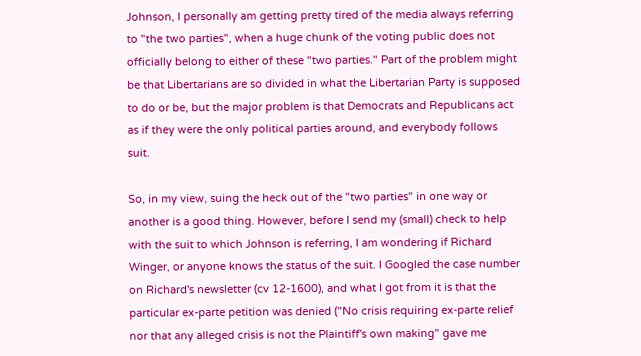Johnson, I personally am getting pretty tired of the media always referring to "the two parties", when a huge chunk of the voting public does not officially belong to either of these "two parties." Part of the problem might be that Libertarians are so divided in what the Libertarian Party is supposed to do or be, but the major problem is that Democrats and Republicans act as if they were the only political parties around, and everybody follows suit.

So, in my view, suing the heck out of the "two parties" in one way or another is a good thing. However, before I send my (small) check to help with the suit to which Johnson is referring, I am wondering if Richard Winger, or anyone knows the status of the suit. I Googled the case number on Richard's newsletter (cv 12-1600), and what I got from it is that the particular ex-parte petition was denied ("No crisis requiring ex-parte relief nor that any alleged crisis is not the Plaintiff's own making" gave me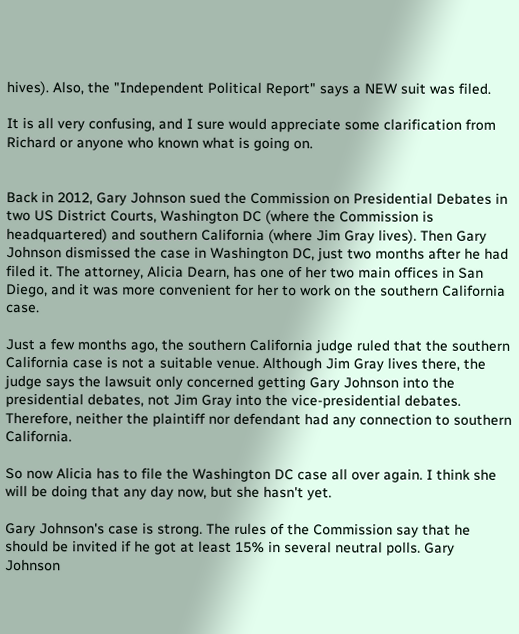hives). Also, the "Independent Political Report" says a NEW suit was filed.

It is all very confusing, and I sure would appreciate some clarification from Richard or anyone who known what is going on.


Back in 2012, Gary Johnson sued the Commission on Presidential Debates in two US District Courts, Washington DC (where the Commission is headquartered) and southern California (where Jim Gray lives). Then Gary Johnson dismissed the case in Washington DC, just two months after he had filed it. The attorney, Alicia Dearn, has one of her two main offices in San Diego, and it was more convenient for her to work on the southern California case.

Just a few months ago, the southern California judge ruled that the southern California case is not a suitable venue. Although Jim Gray lives there, the judge says the lawsuit only concerned getting Gary Johnson into the presidential debates, not Jim Gray into the vice-presidential debates. Therefore, neither the plaintiff nor defendant had any connection to southern California.

So now Alicia has to file the Washington DC case all over again. I think she will be doing that any day now, but she hasn't yet.

Gary Johnson's case is strong. The rules of the Commission say that he should be invited if he got at least 15% in several neutral polls. Gary Johnson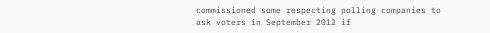commissioned some respecting polling companies to ask voters in September 2012 if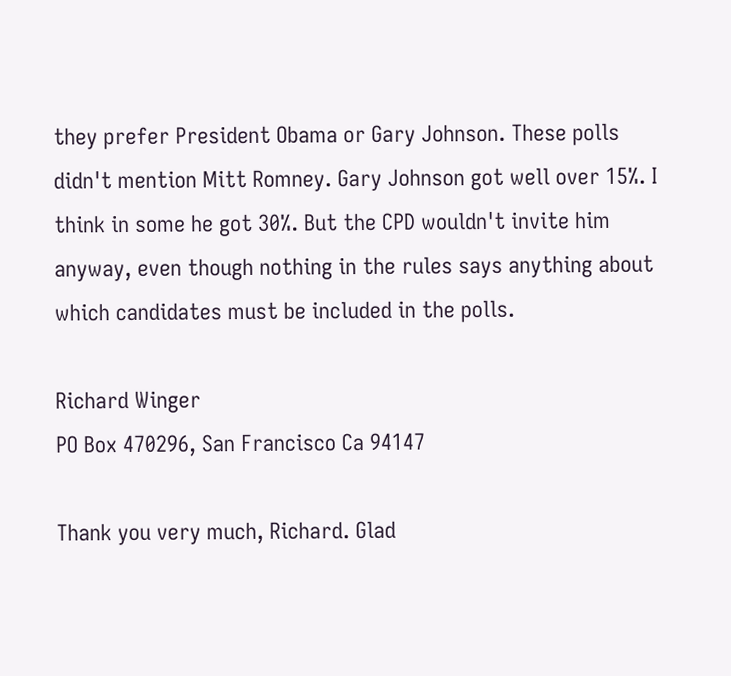they prefer President Obama or Gary Johnson. These polls didn't mention Mitt Romney. Gary Johnson got well over 15%. I think in some he got 30%. But the CPD wouldn't invite him anyway, even though nothing in the rules says anything about which candidates must be included in the polls.

Richard Winger
PO Box 470296, San Francisco Ca 94147

Thank you very much, Richard. Glad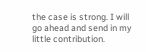the case is strong. I will go ahead and send in my little contribution.